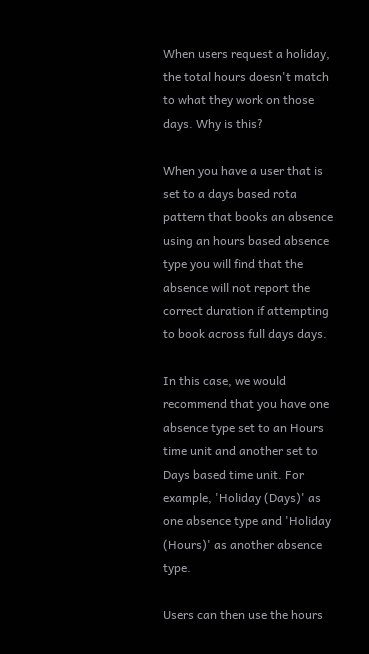When users request a holiday, the total hours doesn't match to what they work on those days. Why is this?

When you have a user that is set to a days based rota pattern that books an absence using an hours based absence type you will find that the absence will not report the correct duration if attempting to book across full days days.

In this case, we would recommend that you have one absence type set to an Hours time unit and another set to Days based time unit. For example, 'Holiday (Days)' as one absence type and 'Holiday (Hours)' as another absence type.

Users can then use the hours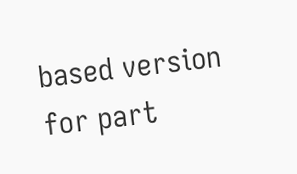based version for part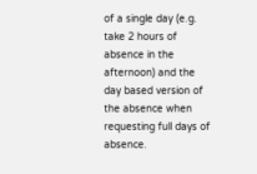of a single day (e.g. take 2 hours of absence in the afternoon) and the day based version of the absence when requesting full days of absence.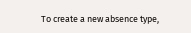To create a new absence type,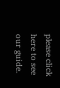please click here to see our guide.